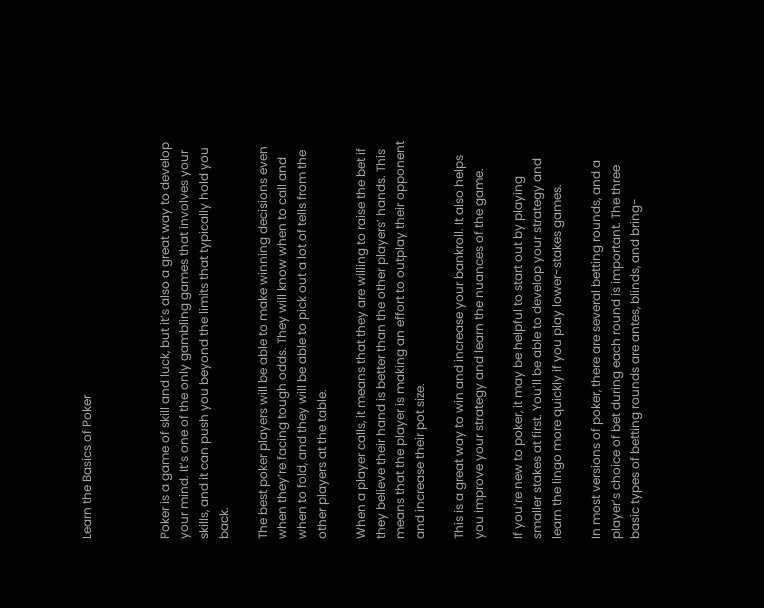Learn the Basics of Poker



Poker is a game of skill and luck, but it’s also a great way to develop your mind. It’s one of the only gambling games that involves your skills, and it can push you beyond the limits that typically hold you back.

The best poker players will be able to make winning decisions even when they’re facing tough odds. They will know when to call and when to fold, and they will be able to pick out a lot of tells from the other players at the table.

When a player calls, it means that they are willing to raise the bet if they believe their hand is better than the other players’ hands. This means that the player is making an effort to outplay their opponent and increase their pot size.

This is a great way to win and increase your bankroll. It also helps you improve your strategy and learn the nuances of the game.

If you’re new to poker, it may be helpful to start out by playing smaller stakes at first. You’ll be able to develop your strategy and learn the lingo more quickly if you play lower-stakes games.

In most versions of poker, there are several betting rounds, and a player’s choice of bet during each round is important. The three basic types of betting rounds are antes, blinds, and bring-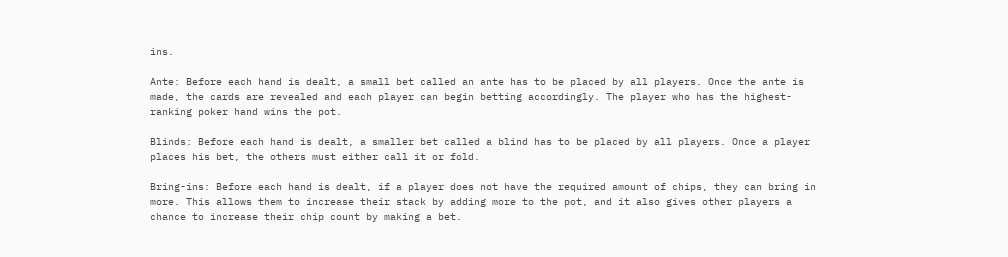ins.

Ante: Before each hand is dealt, a small bet called an ante has to be placed by all players. Once the ante is made, the cards are revealed and each player can begin betting accordingly. The player who has the highest-ranking poker hand wins the pot.

Blinds: Before each hand is dealt, a smaller bet called a blind has to be placed by all players. Once a player places his bet, the others must either call it or fold.

Bring-ins: Before each hand is dealt, if a player does not have the required amount of chips, they can bring in more. This allows them to increase their stack by adding more to the pot, and it also gives other players a chance to increase their chip count by making a bet.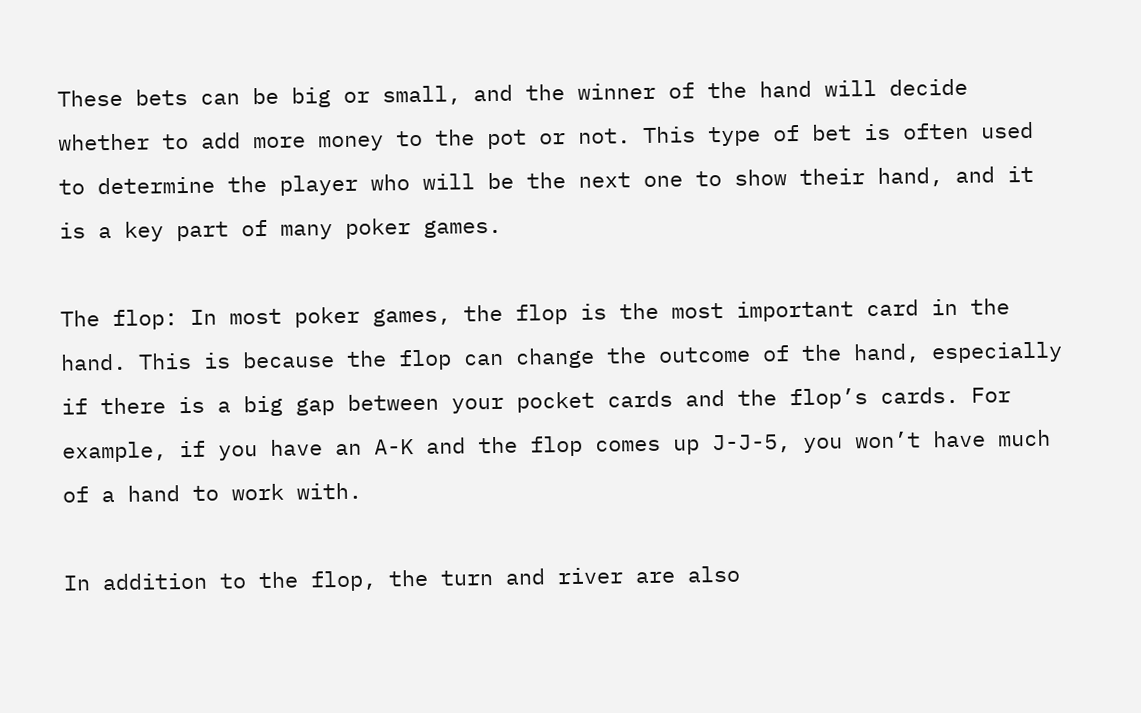These bets can be big or small, and the winner of the hand will decide whether to add more money to the pot or not. This type of bet is often used to determine the player who will be the next one to show their hand, and it is a key part of many poker games.

The flop: In most poker games, the flop is the most important card in the hand. This is because the flop can change the outcome of the hand, especially if there is a big gap between your pocket cards and the flop’s cards. For example, if you have an A-K and the flop comes up J-J-5, you won’t have much of a hand to work with.

In addition to the flop, the turn and river are also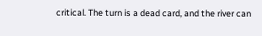critical. The turn is a dead card, and the river can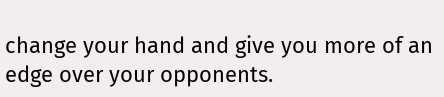change your hand and give you more of an edge over your opponents.